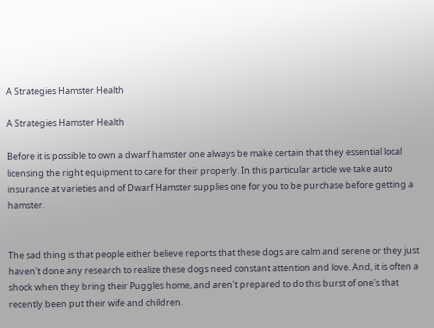A Strategies Hamster Health

A Strategies Hamster Health

Before it is possible to own a dwarf hamster one always be make certain that they essential local licensing the right equipment to care for their properly. In this particular article we take auto insurance at varieties and of Dwarf Hamster supplies one for you to be purchase before getting a hamster.


The sad thing is that people either believe reports that these dogs are calm and serene or they just haven't done any research to realize these dogs need constant attention and love. And, it is often a shock when they bring their Puggles home, and aren't prepared to do this burst of one's that recently been put their wife and children.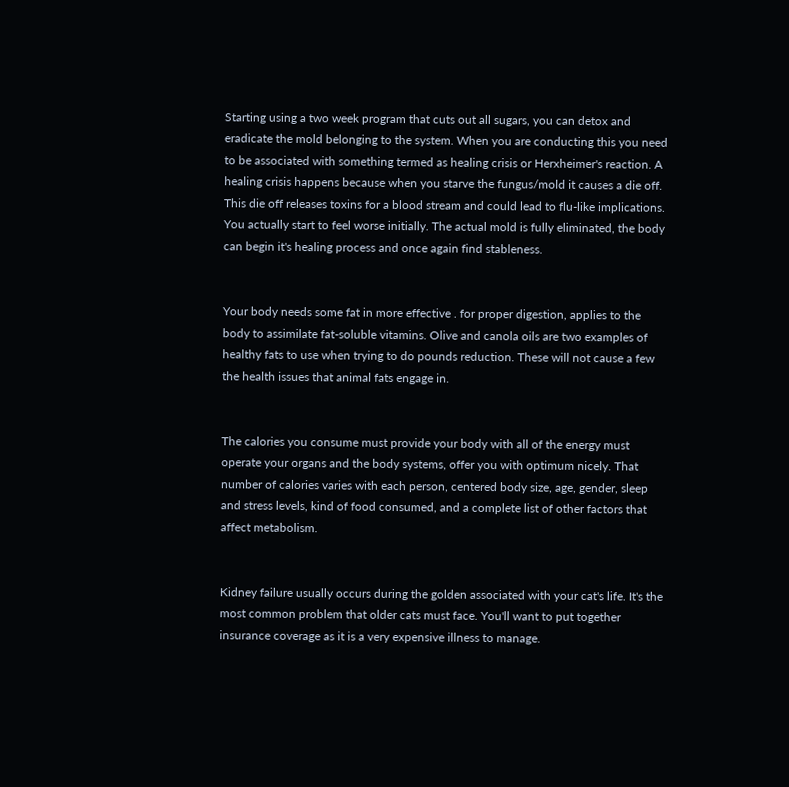Starting using a two week program that cuts out all sugars, you can detox and eradicate the mold belonging to the system. When you are conducting this you need to be associated with something termed as healing crisis or Herxheimer's reaction. A healing crisis happens because when you starve the fungus/mold it causes a die off. This die off releases toxins for a blood stream and could lead to flu-like implications. You actually start to feel worse initially. The actual mold is fully eliminated, the body can begin it's healing process and once again find stableness.


Your body needs some fat in more effective . for proper digestion, applies to the body to assimilate fat-soluble vitamins. Olive and canola oils are two examples of healthy fats to use when trying to do pounds reduction. These will not cause a few the health issues that animal fats engage in.


The calories you consume must provide your body with all of the energy must operate your organs and the body systems, offer you with optimum nicely. That number of calories varies with each person, centered body size, age, gender, sleep and stress levels, kind of food consumed, and a complete list of other factors that affect metabolism.


Kidney failure usually occurs during the golden associated with your cat's life. It's the most common problem that older cats must face. You'll want to put together insurance coverage as it is a very expensive illness to manage.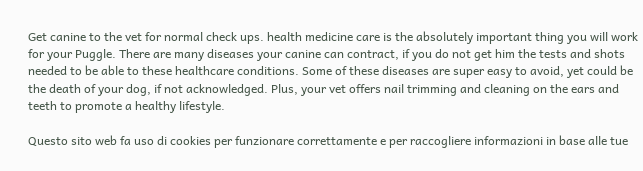Get canine to the vet for normal check ups. health medicine care is the absolutely important thing you will work for your Puggle. There are many diseases your canine can contract, if you do not get him the tests and shots needed to be able to these healthcare conditions. Some of these diseases are super easy to avoid, yet could be the death of your dog, if not acknowledged. Plus, your vet offers nail trimming and cleaning on the ears and teeth to promote a healthy lifestyle.

Questo sito web fa uso di cookies per funzionare correttamente e per raccogliere informazioni in base alle tue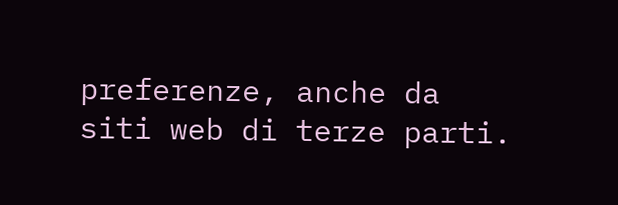preferenze, anche da siti web di terze parti.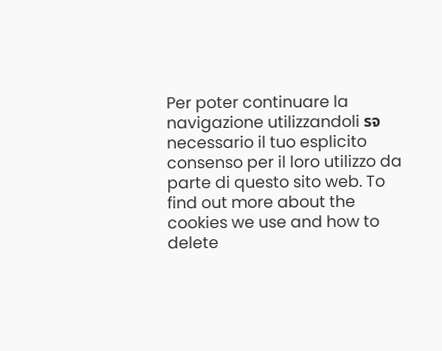Per poter continuare la navigazione utilizzandoli รจ necessario il tuo esplicito consenso per il loro utilizzo da parte di questo sito web. To find out more about the cookies we use and how to delete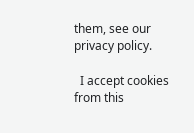them, see our privacy policy.

  I accept cookies from this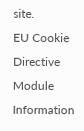site.
EU Cookie Directive Module Information